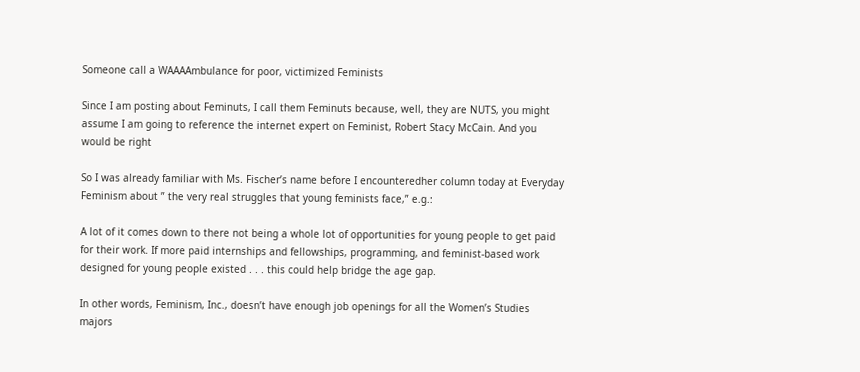Someone call a WAAAAmbulance for poor, victimized Feminists

Since I am posting about Feminuts, I call them Feminuts because, well, they are NUTS, you might assume I am going to reference the internet expert on Feminist, Robert Stacy McCain. And you would be right

So I was already familiar with Ms. Fischer’s name before I encounteredher column today at Everyday Feminism about ” the very real struggles that young feminists face,” e.g.:

A lot of it comes down to there not being a whole lot of opportunities for young people to get paid for their work. If more paid internships and fellowships, programming, and feminist-based work designed for young people existed . . . this could help bridge the age gap.

In other words, Feminism, Inc., doesn’t have enough job openings for all the Women’s Studies majors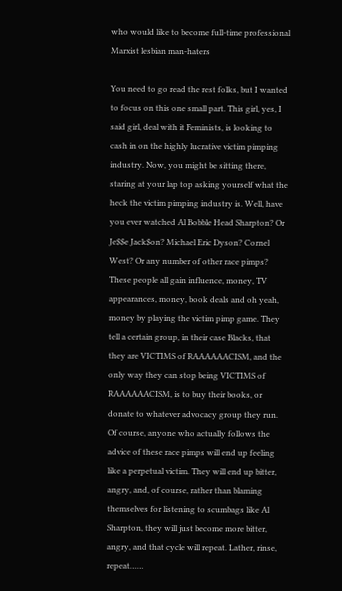who would like to become full-time professional Marxist lesbian man-haters

You need to go read the rest folks, but I wanted to focus on this one small part. This girl, yes, I said girl, deal with it Feminists, is looking to cash in on the highly lucrative victim pimping industry. Now, you might be sitting there, staring at your lap top asking yourself what the heck the victim pimping industry is. Well, have you ever watched Al Bobble Head Sharpton? Or Je$$e Jack$on? Michael Eric Dyson? Cornel West? Or any number of other race pimps? These people all gain influence, money, TV appearances, money, book deals and oh yeah, money by playing the victim pimp game. They tell a certain group, in their case Blacks, that they are VICTIMS of RAAAAAACISM, and the only way they can stop being VICTIMS of RAAAAAACISM, is to buy their books, or donate to whatever advocacy group they run. Of course, anyone who actually follows the advice of these race pimps will end up feeling like a perpetual victim. They will end up bitter, angry, and, of course, rather than blaming themselves for listening to scumbags like Al Sharpton, they will just become more bitter, angry, and that cycle will repeat. Lather, rinse, repeat……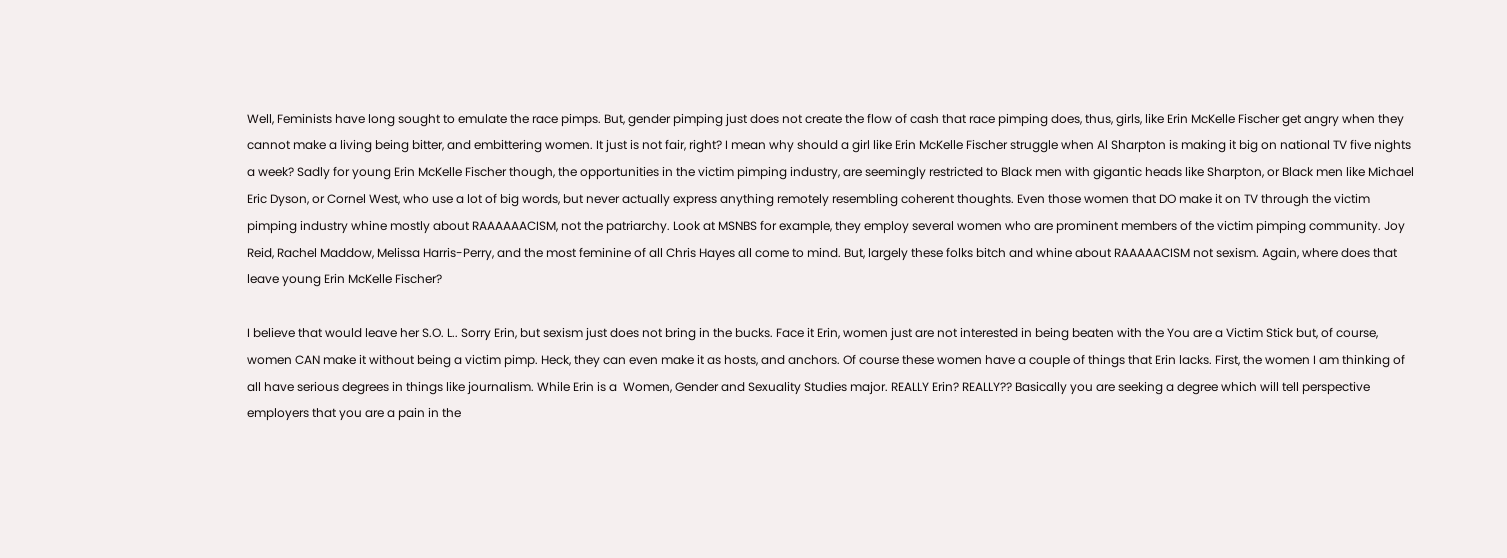Well, Feminists have long sought to emulate the race pimps. But, gender pimping just does not create the flow of cash that race pimping does, thus, girls, like Erin McKelle Fischer get angry when they cannot make a living being bitter, and embittering women. It just is not fair, right? I mean why should a girl like Erin McKelle Fischer struggle when Al Sharpton is making it big on national TV five nights a week? Sadly for young Erin McKelle Fischer though, the opportunities in the victim pimping industry, are seemingly restricted to Black men with gigantic heads like Sharpton, or Black men like Michael Eric Dyson, or Cornel West, who use a lot of big words, but never actually express anything remotely resembling coherent thoughts. Even those women that DO make it on TV through the victim pimping industry whine mostly about RAAAAAACISM, not the patriarchy. Look at MSNBS for example, they employ several women who are prominent members of the victim pimping community. Joy Reid, Rachel Maddow, Melissa Harris-Perry, and the most feminine of all Chris Hayes all come to mind. But, largely these folks bitch and whine about RAAAAACISM not sexism. Again, where does that leave young Erin McKelle Fischer?

I believe that would leave her S.O. L.. Sorry Erin, but sexism just does not bring in the bucks. Face it Erin, women just are not interested in being beaten with the You are a Victim Stick but, of course, women CAN make it without being a victim pimp. Heck, they can even make it as hosts, and anchors. Of course these women have a couple of things that Erin lacks. First, the women I am thinking of all have serious degrees in things like journalism. While Erin is a  Women, Gender and Sexuality Studies major. REALLY Erin? REALLY?? Basically you are seeking a degree which will tell perspective employers that you are a pain in the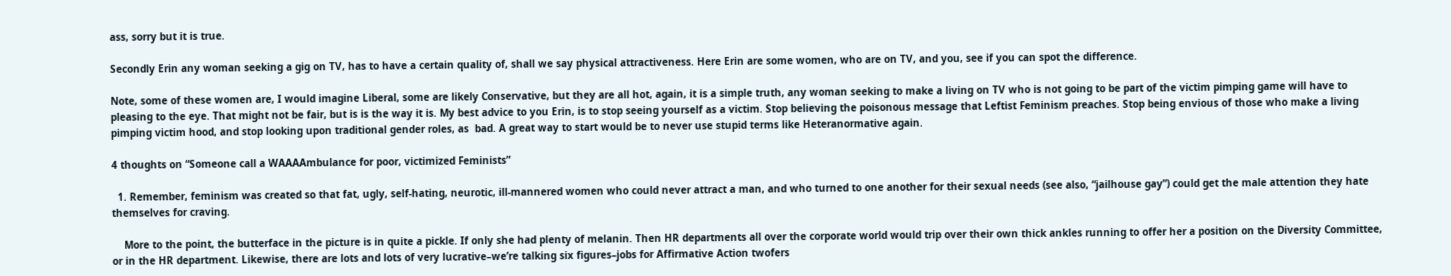ass, sorry but it is true.

Secondly Erin any woman seeking a gig on TV, has to have a certain quality of, shall we say physical attractiveness. Here Erin are some women, who are on TV, and you, see if you can spot the difference.

Note, some of these women are, I would imagine Liberal, some are likely Conservative, but they are all hot, again, it is a simple truth, any woman seeking to make a living on TV who is not going to be part of the victim pimping game will have to pleasing to the eye. That might not be fair, but is is the way it is. My best advice to you Erin, is to stop seeing yourself as a victim. Stop believing the poisonous message that Leftist Feminism preaches. Stop being envious of those who make a living pimping victim hood, and stop looking upon traditional gender roles, as  bad. A great way to start would be to never use stupid terms like Heteranormative again.

4 thoughts on “Someone call a WAAAAmbulance for poor, victimized Feminists”

  1. Remember, feminism was created so that fat, ugly, self-hating, neurotic, ill-mannered women who could never attract a man, and who turned to one another for their sexual needs (see also, “jailhouse gay”) could get the male attention they hate themselves for craving.

    More to the point, the butterface in the picture is in quite a pickle. If only she had plenty of melanin. Then HR departments all over the corporate world would trip over their own thick ankles running to offer her a position on the Diversity Committee, or in the HR department. Likewise, there are lots and lots of very lucrative–we’re talking six figures–jobs for Affirmative Action twofers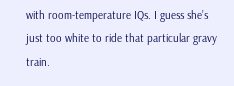with room-temperature IQs. I guess she’s just too white to ride that particular gravy train.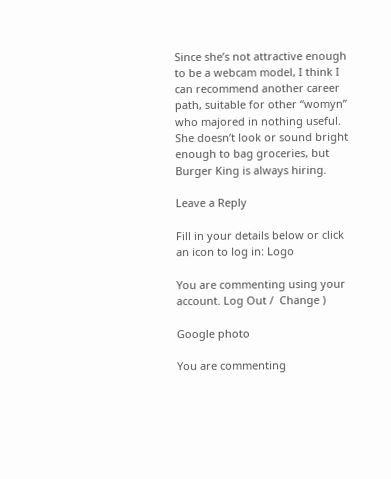Since she’s not attractive enough to be a webcam model, I think I can recommend another career path, suitable for other “womyn” who majored in nothing useful. She doesn’t look or sound bright enough to bag groceries, but Burger King is always hiring.

Leave a Reply

Fill in your details below or click an icon to log in: Logo

You are commenting using your account. Log Out /  Change )

Google photo

You are commenting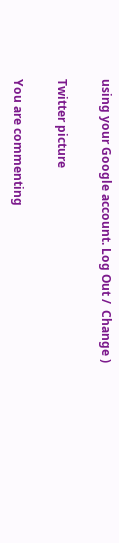using your Google account. Log Out /  Change )

Twitter picture

You are commenting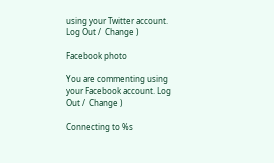using your Twitter account. Log Out /  Change )

Facebook photo

You are commenting using your Facebook account. Log Out /  Change )

Connecting to %s